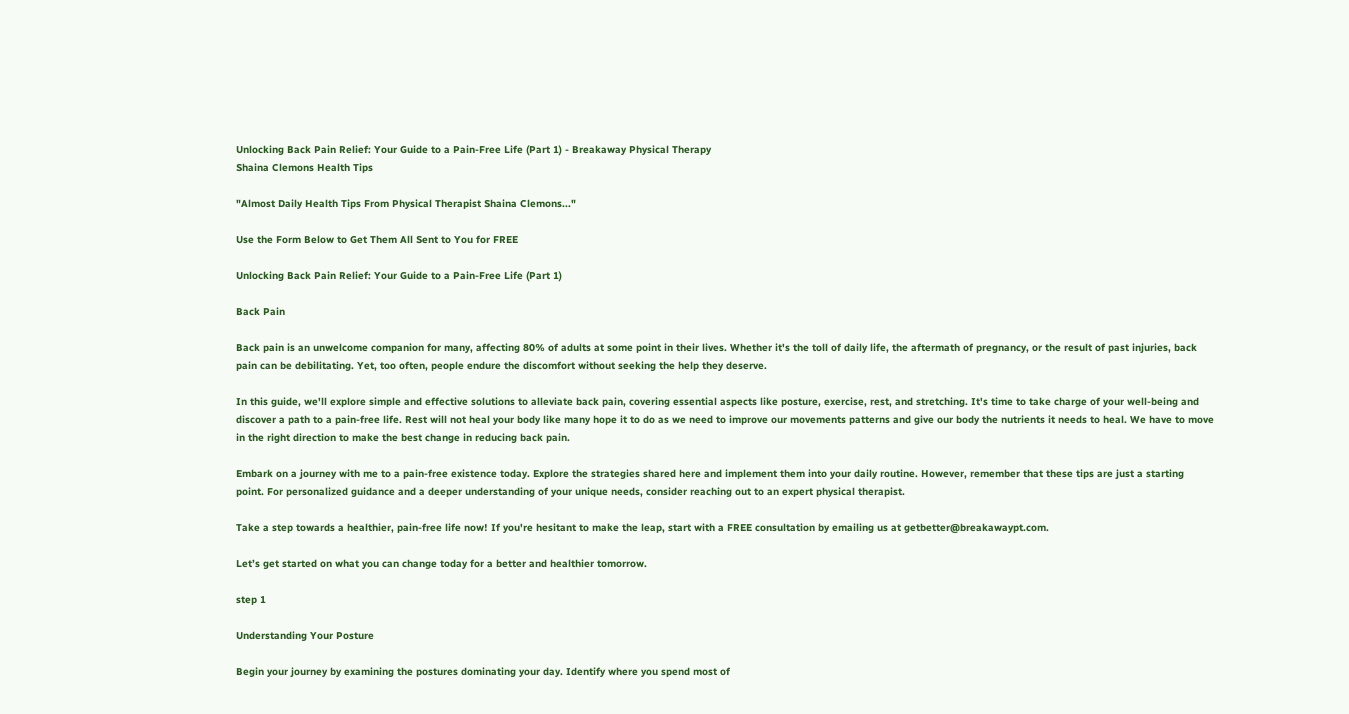Unlocking Back Pain Relief: Your Guide to a Pain-Free Life (Part 1) - Breakaway Physical Therapy
Shaina Clemons Health Tips

"Almost Daily Health Tips From Physical Therapist Shaina Clemons..."

Use the Form Below to Get Them All Sent to You for FREE

Unlocking Back Pain Relief: Your Guide to a Pain-Free Life (Part 1)

Back Pain

Back pain is an unwelcome companion for many, affecting 80% of adults at some point in their lives. Whether it's the toll of daily life, the aftermath of pregnancy, or the result of past injuries, back pain can be debilitating. Yet, too often, people endure the discomfort without seeking the help they deserve.

In this guide, we'll explore simple and effective solutions to alleviate back pain, covering essential aspects like posture, exercise, rest, and stretching. It's time to take charge of your well-being and discover a path to a pain-free life. Rest will not heal your body like many hope it to do as we need to improve our movements patterns and give our body the nutrients it needs to heal. We have to move in the right direction to make the best change in reducing back pain.

Embark on a journey with me to a pain-free existence today. Explore the strategies shared here and implement them into your daily routine. However, remember that these tips are just a starting point. For personalized guidance and a deeper understanding of your unique needs, consider reaching out to an expert physical therapist.

Take a step towards a healthier, pain-free life now! If you're hesitant to make the leap, start with a FREE consultation by emailing us at getbetter@breakawaypt.com.

Let’s get started on what you can change today for a better and healthier tomorrow.

step 1

Understanding Your Posture

Begin your journey by examining the postures dominating your day. Identify where you spend most of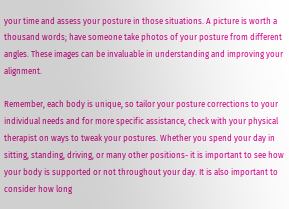your time and assess your posture in those situations. A picture is worth a thousand words; have someone take photos of your posture from different angles. These images can be invaluable in understanding and improving your alignment.

Remember, each body is unique, so tailor your posture corrections to your individual needs and for more specific assistance, check with your physical therapist on ways to tweak your postures. Whether you spend your day in sitting, standing, driving, or many other positions- it is important to see how your body is supported or not throughout your day. It is also important to consider how long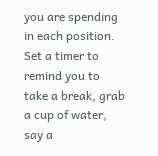you are spending in each position. Set a timer to remind you to take a break, grab a cup of water, say a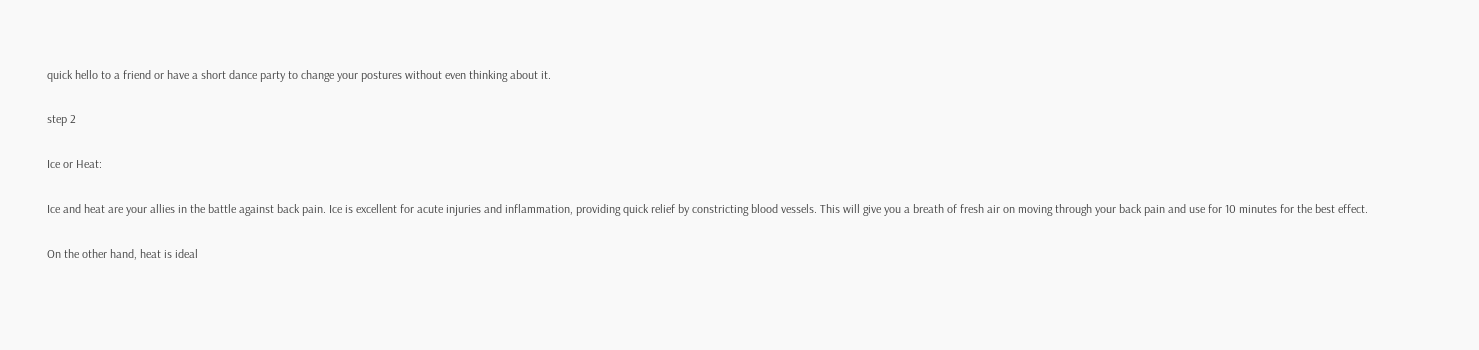quick hello to a friend or have a short dance party to change your postures without even thinking about it.

step 2

Ice or Heat:

Ice and heat are your allies in the battle against back pain. Ice is excellent for acute injuries and inflammation, providing quick relief by constricting blood vessels. This will give you a breath of fresh air on moving through your back pain and use for 10 minutes for the best effect.

On the other hand, heat is ideal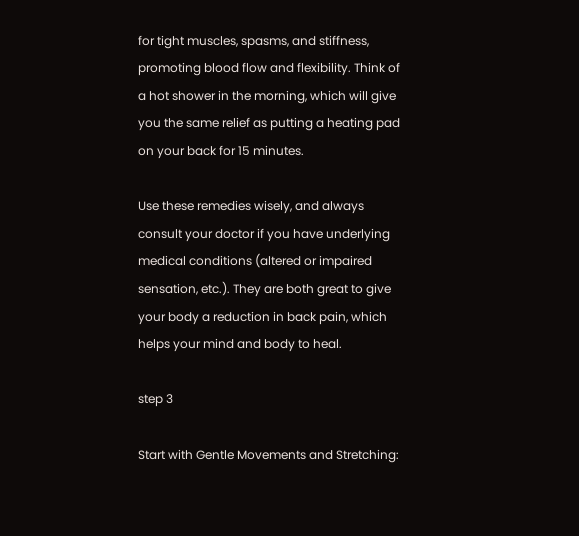for tight muscles, spasms, and stiffness, promoting blood flow and flexibility. Think of a hot shower in the morning, which will give you the same relief as putting a heating pad on your back for 15 minutes.

Use these remedies wisely, and always consult your doctor if you have underlying medical conditions (altered or impaired sensation, etc.). They are both great to give your body a reduction in back pain, which helps your mind and body to heal.

step 3

Start with Gentle Movements and Stretching: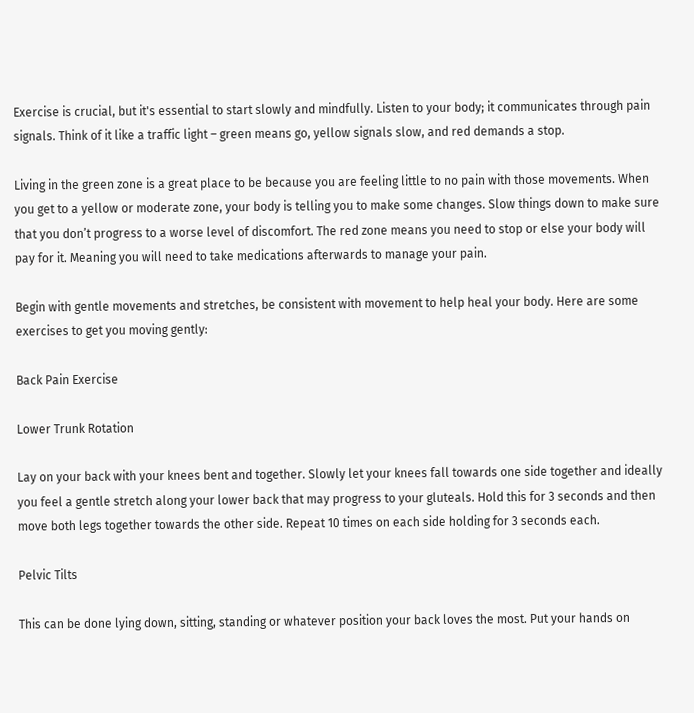Exercise is crucial, but it's essential to start slowly and mindfully. Listen to your body; it communicates through pain signals. Think of it like a traffic light – green means go, yellow signals slow, and red demands a stop.

Living in the green zone is a great place to be because you are feeling little to no pain with those movements. When you get to a yellow or moderate zone, your body is telling you to make some changes. Slow things down to make sure that you don’t progress to a worse level of discomfort. The red zone means you need to stop or else your body will pay for it. Meaning you will need to take medications afterwards to manage your pain.

Begin with gentle movements and stretches, be consistent with movement to help heal your body. Here are some exercises to get you moving gently:

Back Pain Exercise

Lower Trunk Rotation

Lay on your back with your knees bent and together. Slowly let your knees fall towards one side together and ideally you feel a gentle stretch along your lower back that may progress to your gluteals. Hold this for 3 seconds and then move both legs together towards the other side. Repeat 10 times on each side holding for 3 seconds each.

Pelvic Tilts

This can be done lying down, sitting, standing or whatever position your back loves the most. Put your hands on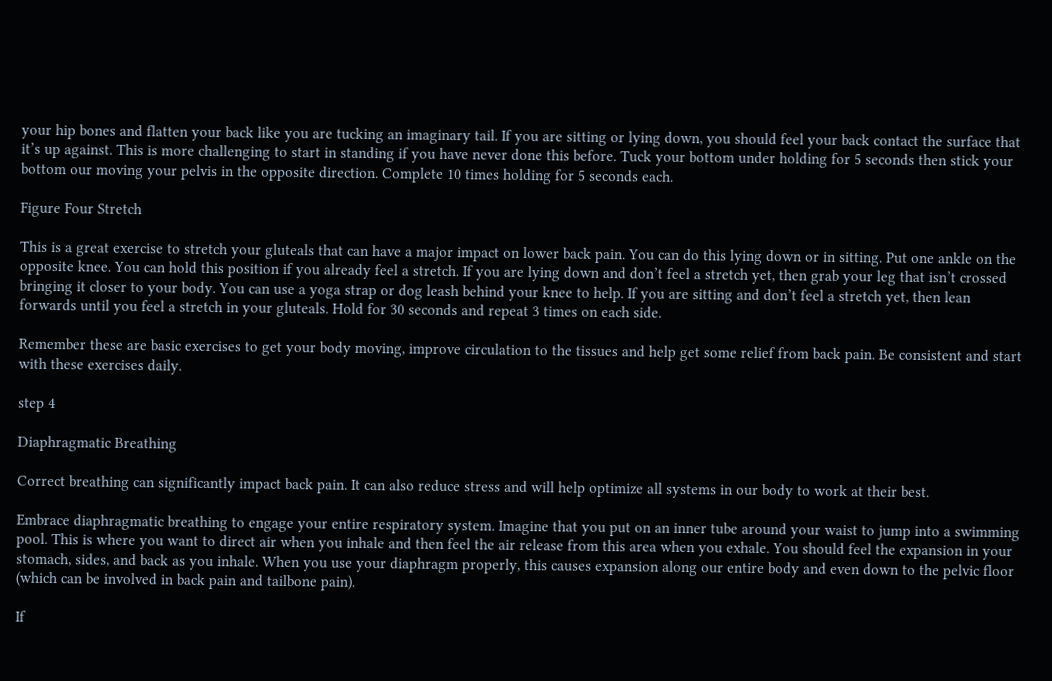your hip bones and flatten your back like you are tucking an imaginary tail. If you are sitting or lying down, you should feel your back contact the surface that it’s up against. This is more challenging to start in standing if you have never done this before. Tuck your bottom under holding for 5 seconds then stick your bottom our moving your pelvis in the opposite direction. Complete 10 times holding for 5 seconds each.

Figure Four Stretch

This is a great exercise to stretch your gluteals that can have a major impact on lower back pain. You can do this lying down or in sitting. Put one ankle on the opposite knee. You can hold this position if you already feel a stretch. If you are lying down and don’t feel a stretch yet, then grab your leg that isn’t crossed bringing it closer to your body. You can use a yoga strap or dog leash behind your knee to help. If you are sitting and don’t feel a stretch yet, then lean forwards until you feel a stretch in your gluteals. Hold for 30 seconds and repeat 3 times on each side.

Remember these are basic exercises to get your body moving, improve circulation to the tissues and help get some relief from back pain. Be consistent and start with these exercises daily.

step 4

Diaphragmatic Breathing

Correct breathing can significantly impact back pain. It can also reduce stress and will help optimize all systems in our body to work at their best.

Embrace diaphragmatic breathing to engage your entire respiratory system. Imagine that you put on an inner tube around your waist to jump into a swimming pool. This is where you want to direct air when you inhale and then feel the air release from this area when you exhale. You should feel the expansion in your stomach, sides, and back as you inhale. When you use your diaphragm properly, this causes expansion along our entire body and even down to the pelvic floor (which can be involved in back pain and tailbone pain).

If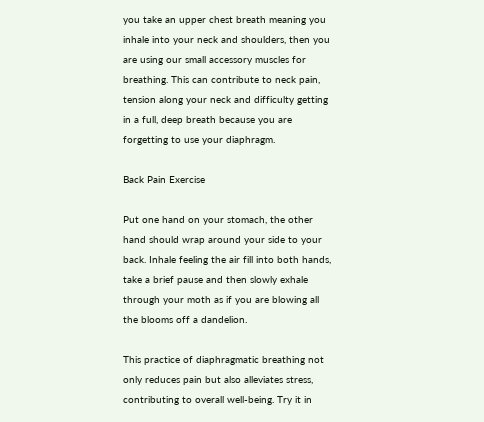you take an upper chest breath meaning you inhale into your neck and shoulders, then you are using our small accessory muscles for breathing. This can contribute to neck pain, tension along your neck and difficulty getting in a full, deep breath because you are forgetting to use your diaphragm.

Back Pain Exercise

Put one hand on your stomach, the other hand should wrap around your side to your back. Inhale feeling the air fill into both hands, take a brief pause and then slowly exhale through your moth as if you are blowing all the blooms off a dandelion.

This practice of diaphragmatic breathing not only reduces pain but also alleviates stress, contributing to overall well-being. Try it in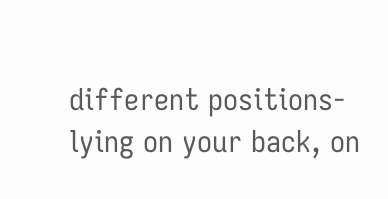different positions- lying on your back, on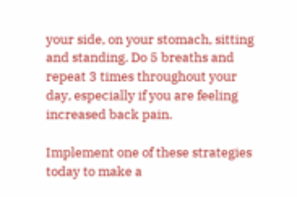your side, on your stomach, sitting and standing. Do 5 breaths and repeat 3 times throughout your day, especially if you are feeling increased back pain.

Implement one of these strategies today to make a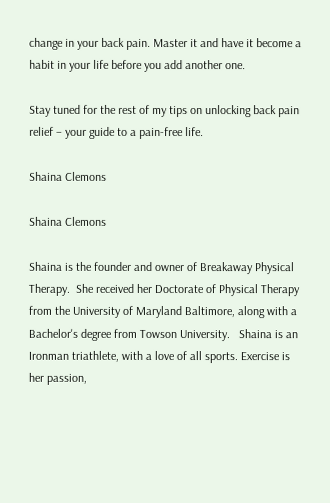change in your back pain. Master it and have it become a habit in your life before you add another one.

Stay tuned for the rest of my tips on unlocking back pain relief – your guide to a pain-free life.

Shaina Clemons

Shaina Clemons

Shaina is the founder and owner of Breakaway Physical Therapy.  She received her Doctorate of Physical Therapy from the University of Maryland Baltimore, along with a Bachelor's degree from Towson University.   Shaina is an Ironman triathlete, with a love of all sports. Exercise is her passion,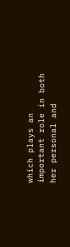which plays an important role in both her personal and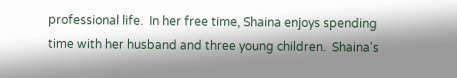professional life.  In her free time, Shaina enjoys spending time with her husband and three young children.  Shaina's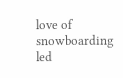love of snowboarding led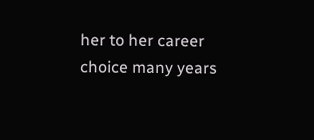her to her career choice many years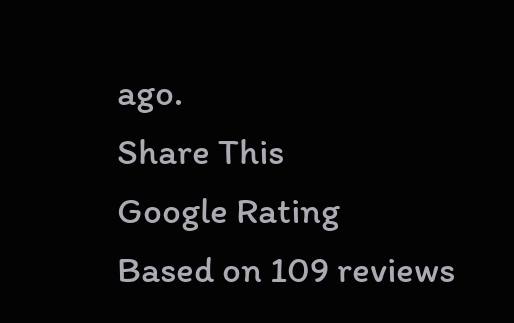ago.
Share This
Google Rating
Based on 109 reviews